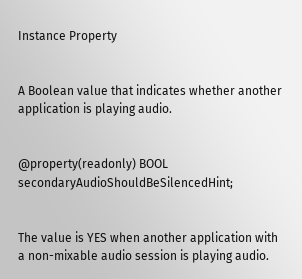Instance Property


A Boolean value that indicates whether another application is playing audio.


@property(readonly) BOOL secondaryAudioShouldBeSilencedHint;


The value is YES when another application with a non-mixable audio session is playing audio.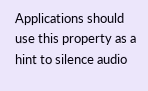Applications should use this property as a hint to silence audio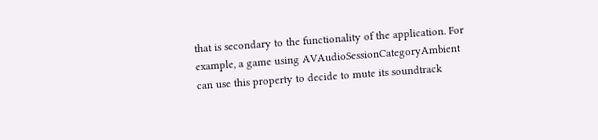that is secondary to the functionality of the application. For example, a game using AVAudioSessionCategoryAmbient can use this property to decide to mute its soundtrack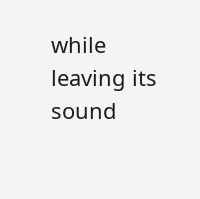while leaving its sound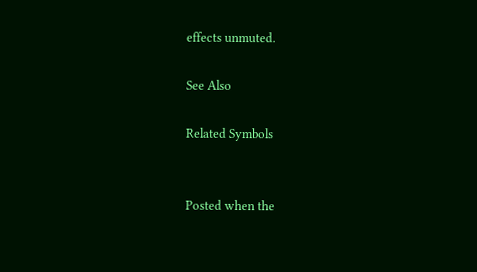effects unmuted.

See Also

Related Symbols


Posted when the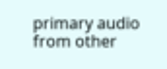primary audio from other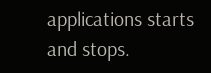applications starts and stops.